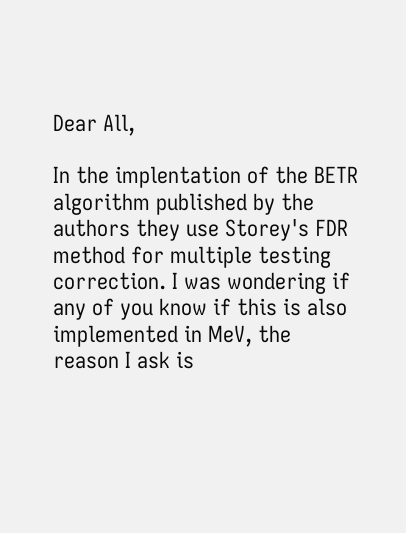Dear All,

In the implentation of the BETR algorithm published by the authors they use Storey's FDR method for multiple testing correction. I was wondering if any of you know if this is also implemented in MeV, the reason I ask is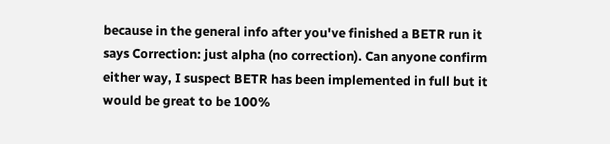because in the general info after you've finished a BETR run it says Correction: just alpha (no correction). Can anyone confirm either way, I suspect BETR has been implemented in full but it would be great to be 100%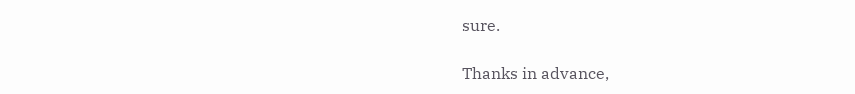sure.

Thanks in advance,